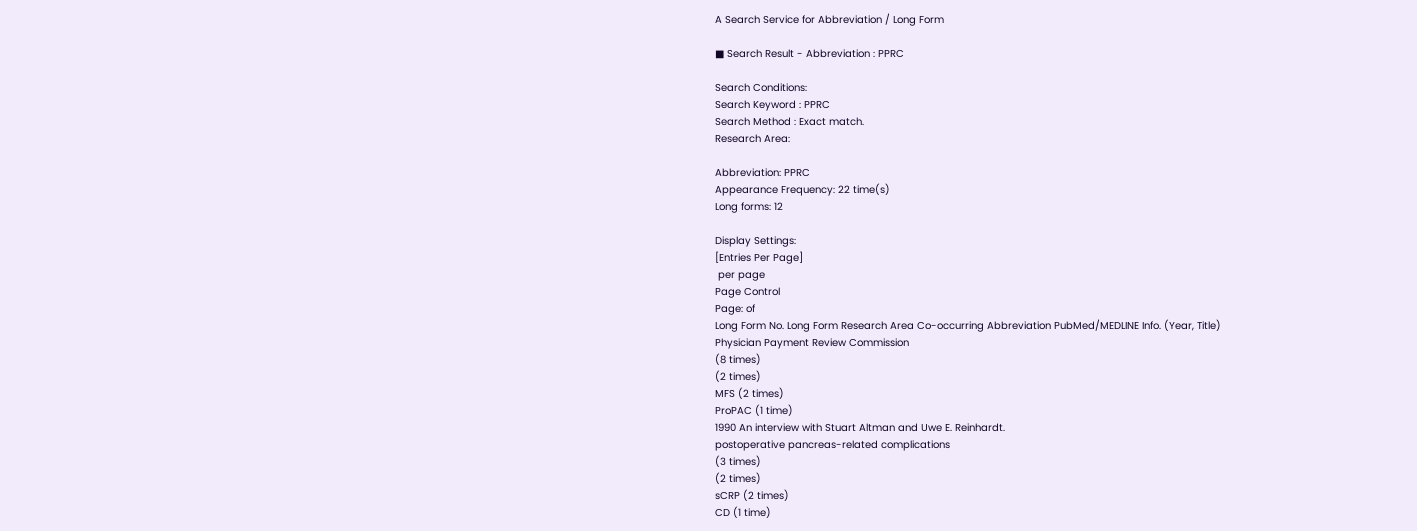A Search Service for Abbreviation / Long Form

■ Search Result - Abbreviation : PPRC

Search Conditions:
Search Keyword : PPRC
Search Method : Exact match.
Research Area:

Abbreviation: PPRC
Appearance Frequency: 22 time(s)
Long forms: 12

Display Settings:
[Entries Per Page]
 per page
Page Control
Page: of
Long Form No. Long Form Research Area Co-occurring Abbreviation PubMed/MEDLINE Info. (Year, Title)
Physician Payment Review Commission
(8 times)
(2 times)
MFS (2 times)
ProPAC (1 time)
1990 An interview with Stuart Altman and Uwe E. Reinhardt.
postoperative pancreas-related complications
(3 times)
(2 times)
sCRP (2 times)
CD (1 time)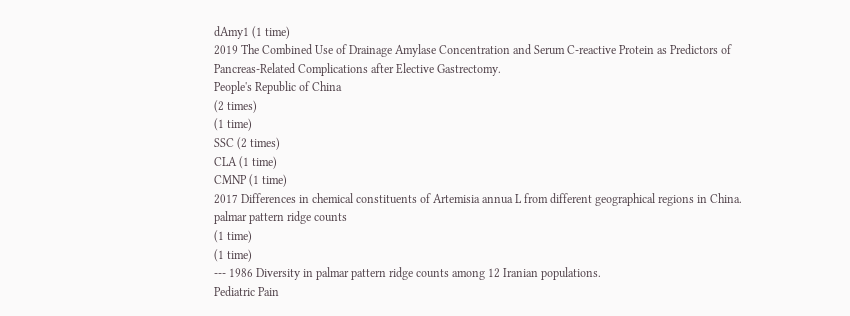dAmy1 (1 time)
2019 The Combined Use of Drainage Amylase Concentration and Serum C-reactive Protein as Predictors of Pancreas-Related Complications after Elective Gastrectomy.
People's Republic of China
(2 times)
(1 time)
SSC (2 times)
CLA (1 time)
CMNP (1 time)
2017 Differences in chemical constituents of Artemisia annua L from different geographical regions in China.
palmar pattern ridge counts
(1 time)
(1 time)
--- 1986 Diversity in palmar pattern ridge counts among 12 Iranian populations.
Pediatric Pain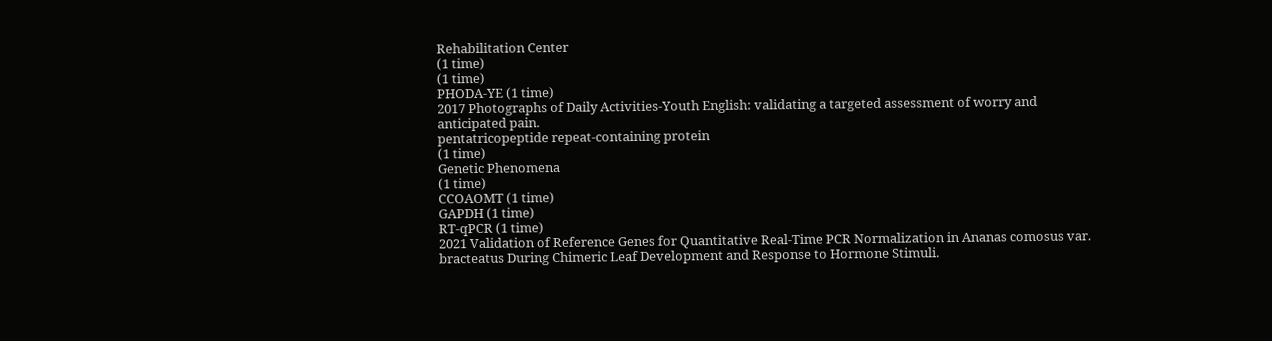Rehabilitation Center
(1 time)
(1 time)
PHODA-YE (1 time)
2017 Photographs of Daily Activities-Youth English: validating a targeted assessment of worry and anticipated pain.
pentatricopeptide repeat-containing protein
(1 time)
Genetic Phenomena
(1 time)
CCOAOMT (1 time)
GAPDH (1 time)
RT-qPCR (1 time)
2021 Validation of Reference Genes for Quantitative Real-Time PCR Normalization in Ananas comosus var. bracteatus During Chimeric Leaf Development and Response to Hormone Stimuli.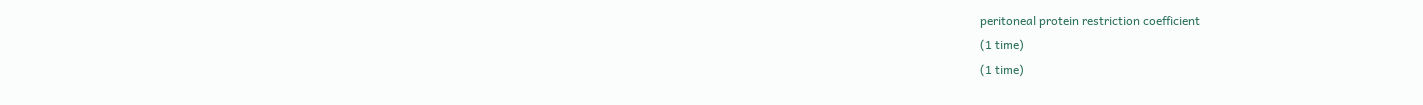peritoneal protein restriction coefficient
(1 time)
(1 time)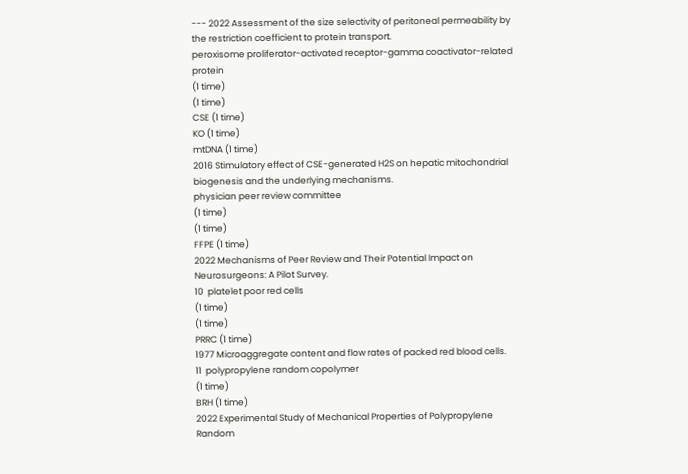--- 2022 Assessment of the size selectivity of peritoneal permeability by the restriction coefficient to protein transport.
peroxisome proliferator-activated receptor-gamma coactivator-related protein
(1 time)
(1 time)
CSE (1 time)
KO (1 time)
mtDNA (1 time)
2016 Stimulatory effect of CSE-generated H2S on hepatic mitochondrial biogenesis and the underlying mechanisms.
physician peer review committee
(1 time)
(1 time)
FFPE (1 time)
2022 Mechanisms of Peer Review and Their Potential Impact on Neurosurgeons: A Pilot Survey.
10  platelet poor red cells
(1 time)
(1 time)
PRRC (1 time)
1977 Microaggregate content and flow rates of packed red blood cells.
11  polypropylene random copolymer
(1 time)
BRH (1 time)
2022 Experimental Study of Mechanical Properties of Polypropylene Random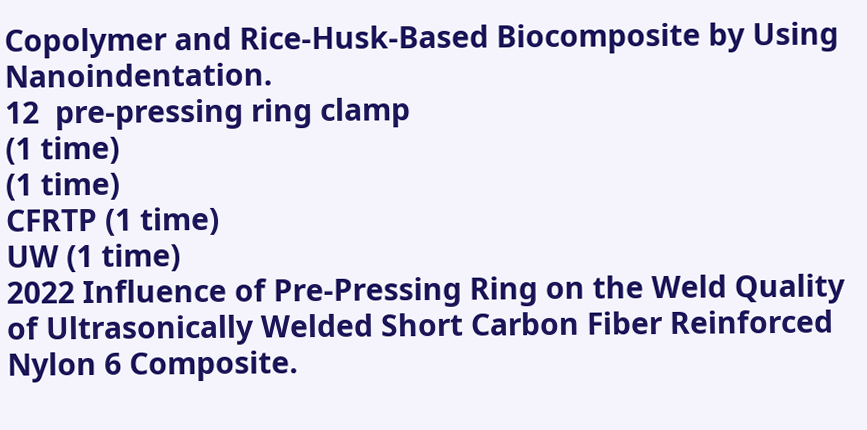Copolymer and Rice-Husk-Based Biocomposite by Using Nanoindentation.
12  pre-pressing ring clamp
(1 time)
(1 time)
CFRTP (1 time)
UW (1 time)
2022 Influence of Pre-Pressing Ring on the Weld Quality of Ultrasonically Welded Short Carbon Fiber Reinforced Nylon 6 Composite.